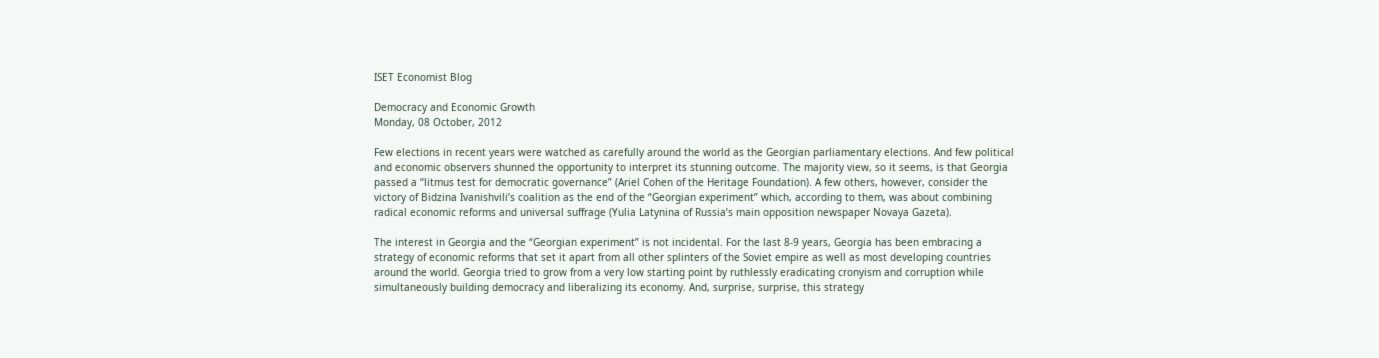ISET Economist Blog

Democracy and Economic Growth
Monday, 08 October, 2012

Few elections in recent years were watched as carefully around the world as the Georgian parliamentary elections. And few political and economic observers shunned the opportunity to interpret its stunning outcome. The majority view, so it seems, is that Georgia passed a “litmus test for democratic governance” (Ariel Cohen of the Heritage Foundation). A few others, however, consider the victory of Bidzina Ivanishvili’s coalition as the end of the “Georgian experiment” which, according to them, was about combining radical economic reforms and universal suffrage (Yulia Latynina of Russia’s main opposition newspaper Novaya Gazeta).

The interest in Georgia and the “Georgian experiment” is not incidental. For the last 8-9 years, Georgia has been embracing a strategy of economic reforms that set it apart from all other splinters of the Soviet empire as well as most developing countries around the world. Georgia tried to grow from a very low starting point by ruthlessly eradicating cronyism and corruption while simultaneously building democracy and liberalizing its economy. And, surprise, surprise, this strategy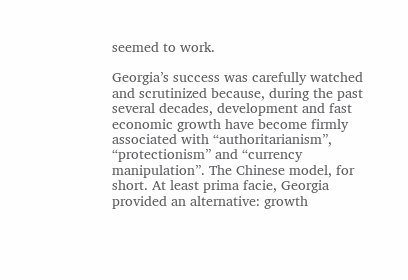seemed to work.

Georgia’s success was carefully watched and scrutinized because, during the past several decades, development and fast economic growth have become firmly associated with “authoritarianism”, “protectionism” and “currency manipulation”. The Chinese model, for short. At least prima facie, Georgia provided an alternative: growth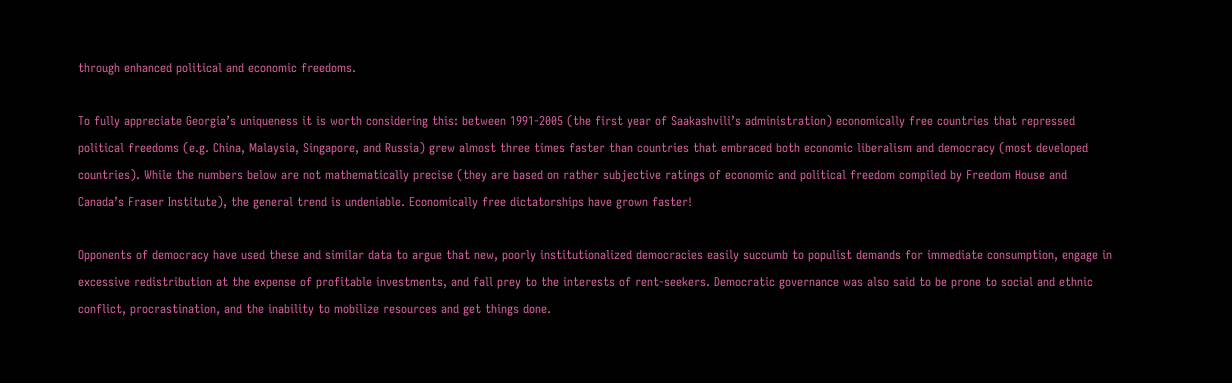through enhanced political and economic freedoms.

To fully appreciate Georgia’s uniqueness it is worth considering this: between 1991-2005 (the first year of Saakashvili’s administration) economically free countries that repressed political freedoms (e.g. China, Malaysia, Singapore, and Russia) grew almost three times faster than countries that embraced both economic liberalism and democracy (most developed countries). While the numbers below are not mathematically precise (they are based on rather subjective ratings of economic and political freedom compiled by Freedom House and Canada’s Fraser Institute), the general trend is undeniable. Economically free dictatorships have grown faster!

Opponents of democracy have used these and similar data to argue that new, poorly institutionalized democracies easily succumb to populist demands for immediate consumption, engage in excessive redistribution at the expense of profitable investments, and fall prey to the interests of rent-seekers. Democratic governance was also said to be prone to social and ethnic conflict, procrastination, and the inability to mobilize resources and get things done.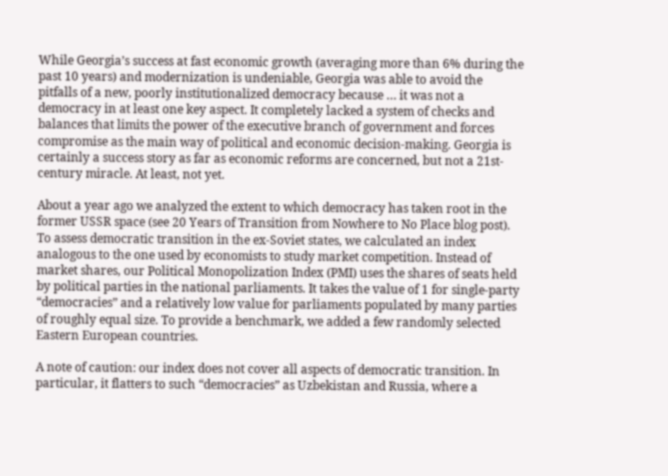While Georgia’s success at fast economic growth (averaging more than 6% during the past 10 years) and modernization is undeniable, Georgia was able to avoid the pitfalls of a new, poorly institutionalized democracy because … it was not a democracy in at least one key aspect. It completely lacked a system of checks and balances that limits the power of the executive branch of government and forces compromise as the main way of political and economic decision-making. Georgia is certainly a success story as far as economic reforms are concerned, but not a 21st-century miracle. At least, not yet.

About a year ago we analyzed the extent to which democracy has taken root in the former USSR space (see 20 Years of Transition from Nowhere to No Place blog post). To assess democratic transition in the ex-Soviet states, we calculated an index analogous to the one used by economists to study market competition. Instead of market shares, our Political Monopolization Index (PMI) uses the shares of seats held by political parties in the national parliaments. It takes the value of 1 for single-party “democracies” and a relatively low value for parliaments populated by many parties of roughly equal size. To provide a benchmark, we added a few randomly selected Eastern European countries.

A note of caution: our index does not cover all aspects of democratic transition. In particular, it flatters to such “democracies” as Uzbekistan and Russia, where a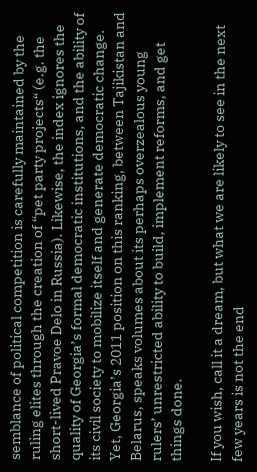semblance of political competition is carefully maintained by the ruling elites through the creation of “pet party projects“ (e.g. the short-lived Pravoe Delo in Russia). Likewise, the index ignores the quality of Georgia’s formal democratic institutions, and the ability of its civil society to mobilize itself and generate democratic change. Yet, Georgia’s 2011 position on this ranking, between Tajikistan and Belarus, speaks volumes about its perhaps overzealous young rulers’ unrestricted ability to build, implement reforms, and get things done.

If you wish, call it a dream, but what we are likely to see in the next few years is not the end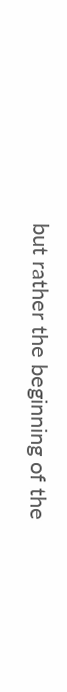but rather the beginning of the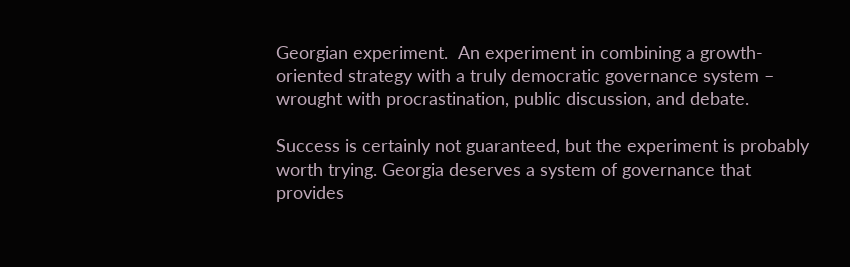Georgian experiment.  An experiment in combining a growth-oriented strategy with a truly democratic governance system – wrought with procrastination, public discussion, and debate.

Success is certainly not guaranteed, but the experiment is probably worth trying. Georgia deserves a system of governance that provides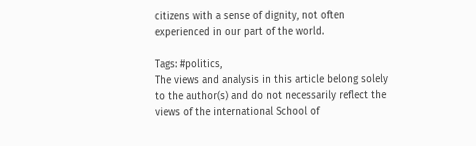citizens with a sense of dignity, not often experienced in our part of the world.

Tags: #politics,
The views and analysis in this article belong solely to the author(s) and do not necessarily reflect the views of the international School of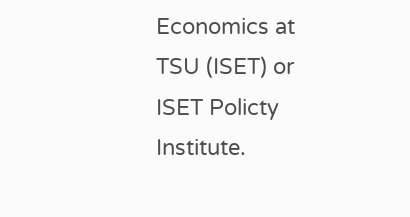Economics at TSU (ISET) or ISET Policty Institute.